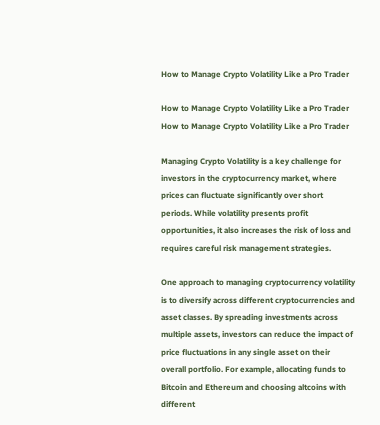How to Manage Crypto Volatility Like a Pro Trader

How to Manage Crypto Volatility Like a Pro Trader
How to Manage Crypto Volatility Like a Pro Trader

Managing Crypto Volatility is a key challenge for investors in the cryptocurrency market, where prices can fluctuate significantly over short periods. While volatility presents profit opportunities, it also increases the risk of loss and requires careful risk management strategies.

One approach to managing cryptocurrency volatility is to diversify across different cryptocurrencies and asset classes. By spreading investments across multiple assets, investors can reduce the impact of price fluctuations in any single asset on their overall portfolio. For example, allocating funds to Bitcoin and Ethereum and choosing altcoins with different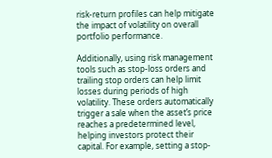risk-return profiles can help mitigate the impact of volatility on overall portfolio performance.

Additionally, using risk management tools such as stop-loss orders and trailing stop orders can help limit losses during periods of high volatility. These orders automatically trigger a sale when the asset’s price reaches a predetermined level, helping investors protect their capital. For example, setting a stop-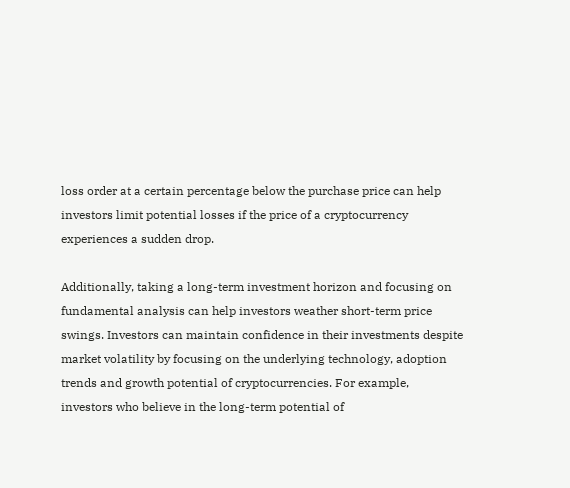loss order at a certain percentage below the purchase price can help investors limit potential losses if the price of a cryptocurrency experiences a sudden drop.

Additionally, taking a long-term investment horizon and focusing on fundamental analysis can help investors weather short-term price swings. Investors can maintain confidence in their investments despite market volatility by focusing on the underlying technology, adoption trends and growth potential of cryptocurrencies. For example, investors who believe in the long-term potential of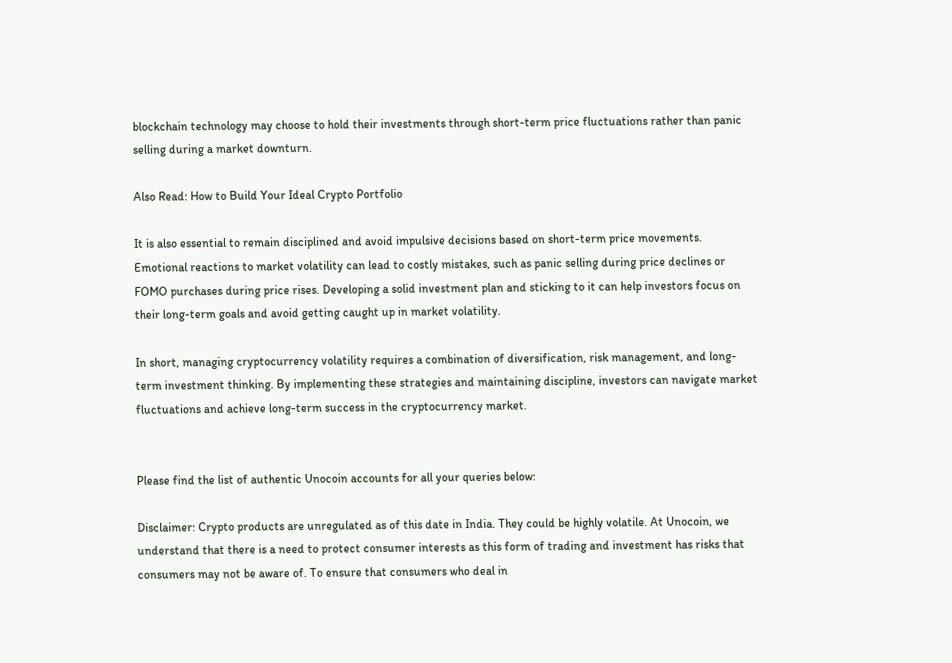blockchain technology may choose to hold their investments through short-term price fluctuations rather than panic selling during a market downturn.

Also Read: How to Build Your Ideal Crypto Portfolio

It is also essential to remain disciplined and avoid impulsive decisions based on short-term price movements. Emotional reactions to market volatility can lead to costly mistakes, such as panic selling during price declines or FOMO purchases during price rises. Developing a solid investment plan and sticking to it can help investors focus on their long-term goals and avoid getting caught up in market volatility.

In short, managing cryptocurrency volatility requires a combination of diversification, risk management, and long-term investment thinking. By implementing these strategies and maintaining discipline, investors can navigate market fluctuations and achieve long-term success in the cryptocurrency market.


Please find the list of authentic Unocoin accounts for all your queries below:

Disclaimer: Crypto products are unregulated as of this date in India. They could be highly volatile. At Unocoin, we understand that there is a need to protect consumer interests as this form of trading and investment has risks that consumers may not be aware of. To ensure that consumers who deal in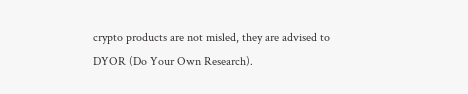crypto products are not misled, they are advised to DYOR (Do Your Own Research).